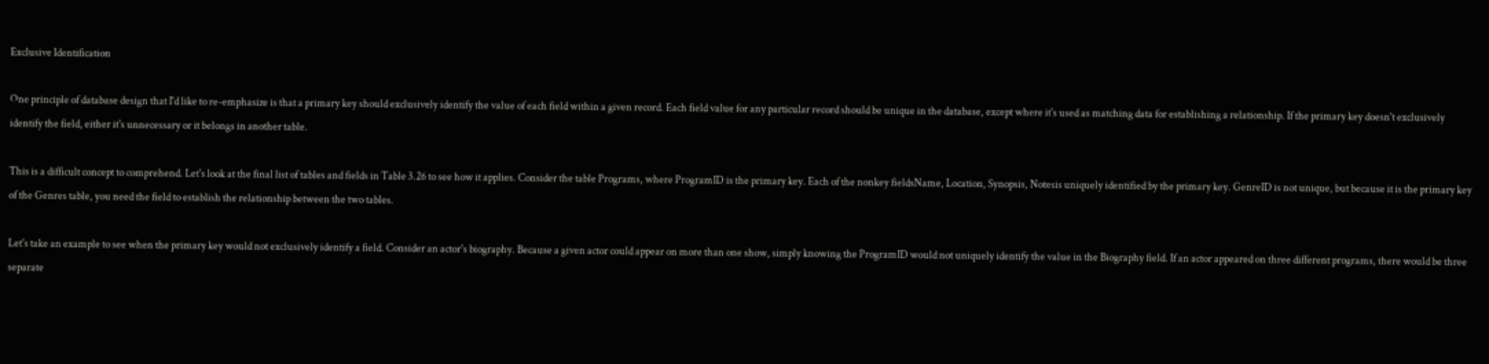Exclusive Identification

One principle of database design that I'd like to re-emphasize is that a primary key should exclusively identify the value of each field within a given record. Each field value for any particular record should be unique in the database, except where it's used as matching data for establishing a relationship. If the primary key doesn't exclusively identify the field, either it's unnecessary or it belongs in another table.

This is a difficult concept to comprehend. Let's look at the final list of tables and fields in Table 3.26 to see how it applies. Consider the table Programs, where ProgramID is the primary key. Each of the nonkey fieldsName, Location, Synopsis, Notesis uniquely identified by the primary key. GenreID is not unique, but because it is the primary key of the Genres table, you need the field to establish the relationship between the two tables.

Let's take an example to see when the primary key would not exclusively identify a field. Consider an actor's biography. Because a given actor could appear on more than one show, simply knowing the ProgramID would not uniquely identify the value in the Biography field. If an actor appeared on three different programs, there would be three separate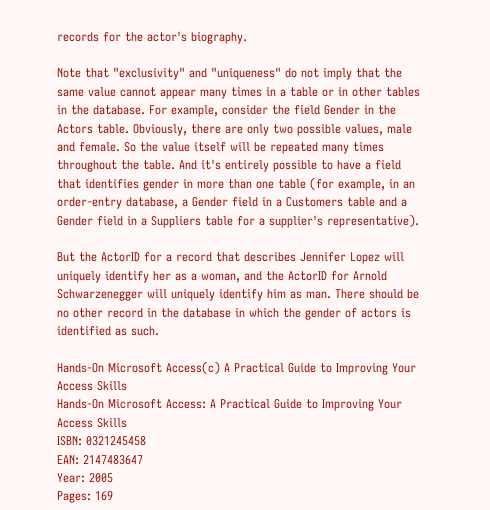records for the actor's biography.

Note that "exclusivity" and "uniqueness" do not imply that the same value cannot appear many times in a table or in other tables in the database. For example, consider the field Gender in the Actors table. Obviously, there are only two possible values, male and female. So the value itself will be repeated many times throughout the table. And it's entirely possible to have a field that identifies gender in more than one table (for example, in an order-entry database, a Gender field in a Customers table and a Gender field in a Suppliers table for a supplier's representative).

But the ActorID for a record that describes Jennifer Lopez will uniquely identify her as a woman, and the ActorID for Arnold Schwarzenegger will uniquely identify him as man. There should be no other record in the database in which the gender of actors is identified as such.

Hands-On Microsoft Access(c) A Practical Guide to Improving Your Access Skills
Hands-On Microsoft Access: A Practical Guide to Improving Your Access Skills
ISBN: 0321245458
EAN: 2147483647
Year: 2005
Pages: 169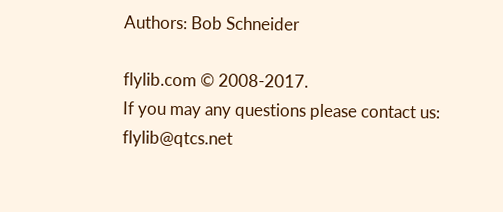Authors: Bob Schneider

flylib.com © 2008-2017.
If you may any questions please contact us: flylib@qtcs.net